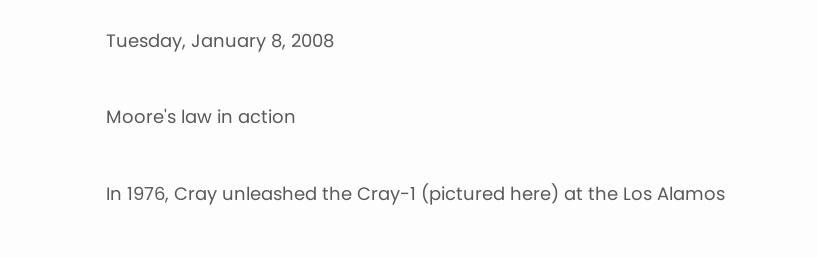Tuesday, January 8, 2008

Moore's law in action

In 1976, Cray unleashed the Cray-1 (pictured here) at the Los Alamos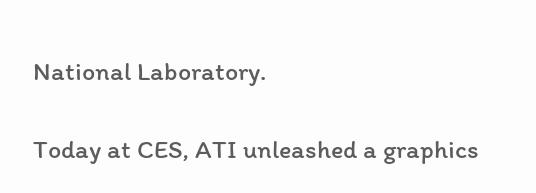National Laboratory.

Today at CES, ATI unleashed a graphics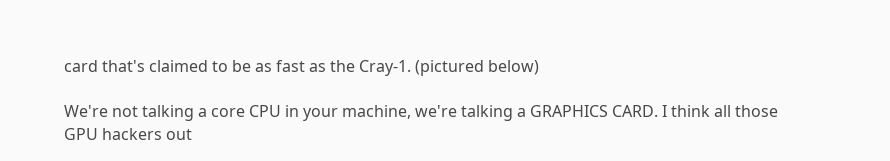card that's claimed to be as fast as the Cray-1. (pictured below)

We're not talking a core CPU in your machine, we're talking a GRAPHICS CARD. I think all those GPU hackers out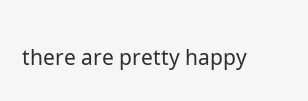there are pretty happy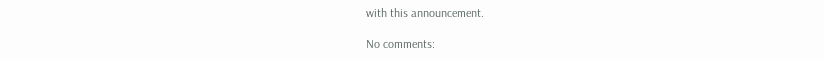with this announcement.

No comments: